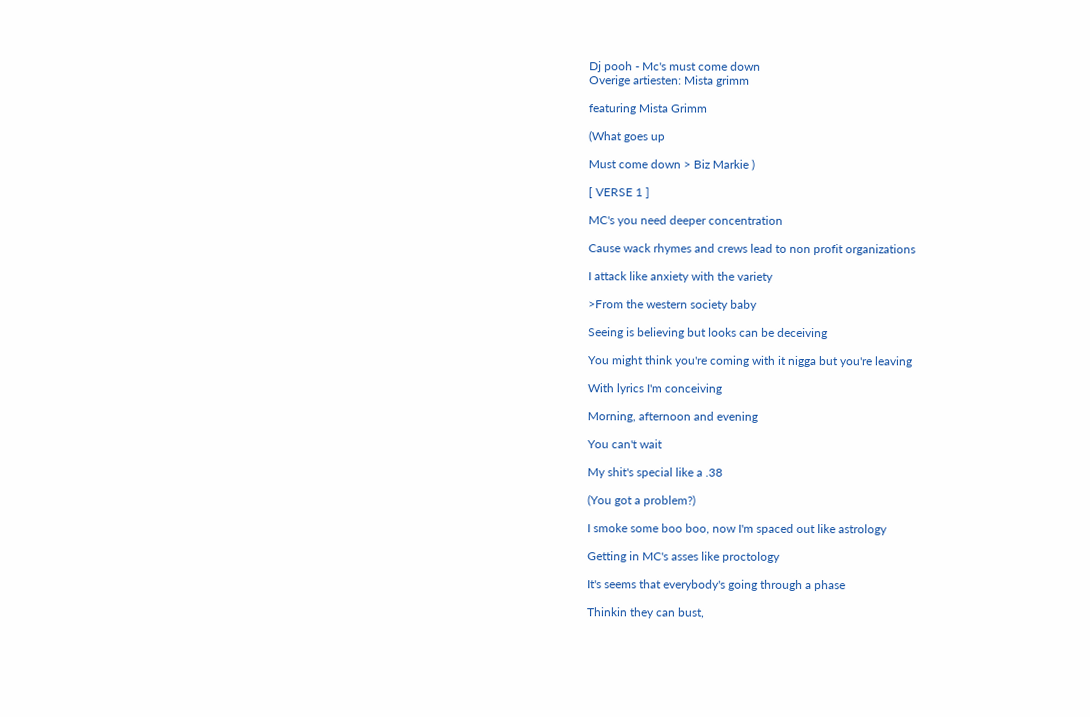Dj pooh - Mc's must come down
Overige artiesten: Mista grimm

featuring Mista Grimm

(What goes up

Must come down > Biz Markie )

[ VERSE 1 ]

MC's you need deeper concentration

Cause wack rhymes and crews lead to non profit organizations

I attack like anxiety with the variety

>From the western society baby

Seeing is believing but looks can be deceiving

You might think you're coming with it nigga but you're leaving

With lyrics I'm conceiving

Morning, afternoon and evening

You can't wait

My shit's special like a .38

(You got a problem?)

I smoke some boo boo, now I'm spaced out like astrology

Getting in MC's asses like proctology

It's seems that everybody's going through a phase

Thinkin they can bust,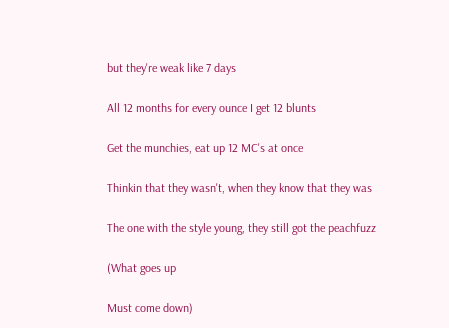but they're weak like 7 days

All 12 months for every ounce I get 12 blunts

Get the munchies, eat up 12 MC's at once

Thinkin that they wasn't, when they know that they was

The one with the style young, they still got the peachfuzz

(What goes up

Must come down)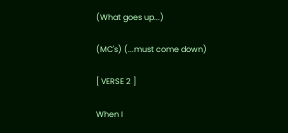(What goes up...)

(MC's) (...must come down)

[ VERSE 2 ]

When I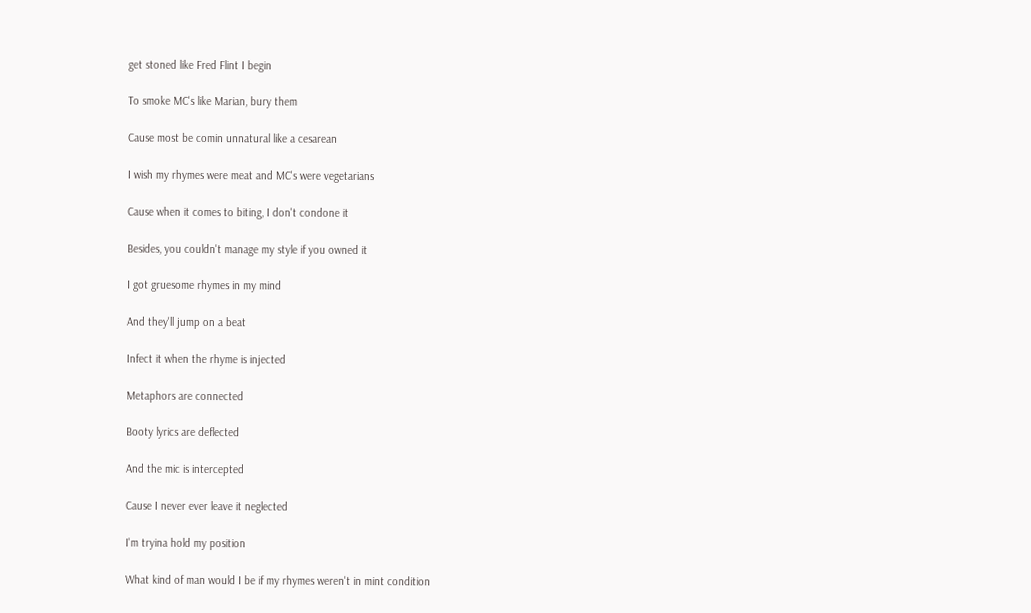get stoned like Fred Flint I begin

To smoke MC's like Marian, bury them

Cause most be comin unnatural like a cesarean

I wish my rhymes were meat and MC's were vegetarians

Cause when it comes to biting, I don't condone it

Besides, you couldn't manage my style if you owned it

I got gruesome rhymes in my mind

And they'll jump on a beat

Infect it when the rhyme is injected

Metaphors are connected

Booty lyrics are deflected

And the mic is intercepted

Cause I never ever leave it neglected

I'm tryina hold my position

What kind of man would I be if my rhymes weren't in mint condition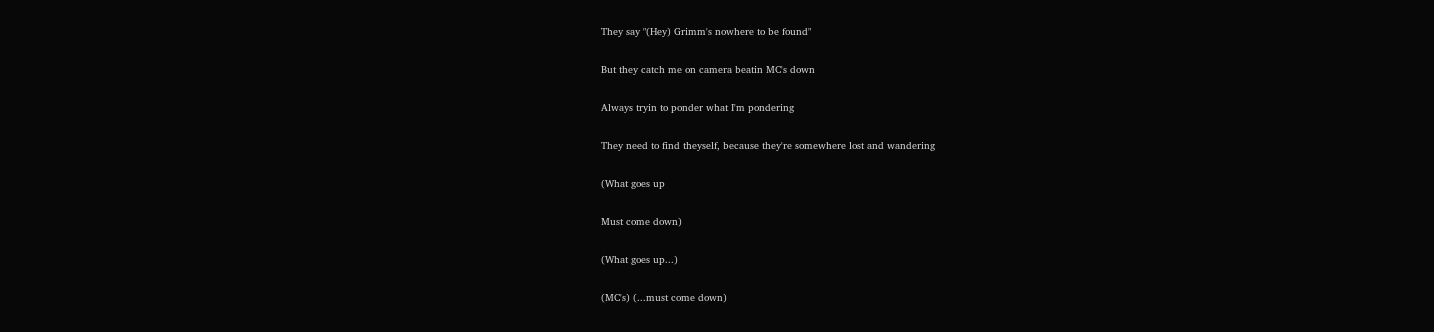They say "(Hey) Grimm's nowhere to be found"

But they catch me on camera beatin MC's down

Always tryin to ponder what I'm pondering

They need to find theyself, because they're somewhere lost and wandering

(What goes up

Must come down)

(What goes up...)

(MC's) (...must come down)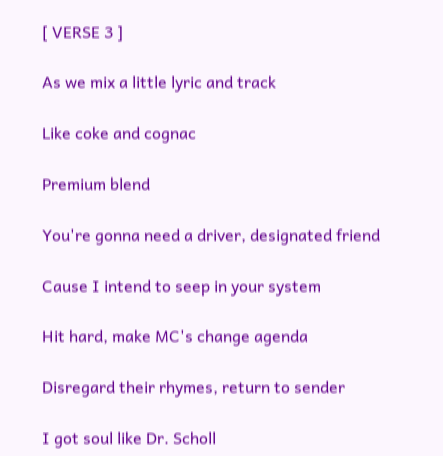[ VERSE 3 ]

As we mix a little lyric and track

Like coke and cognac

Premium blend

You're gonna need a driver, designated friend

Cause I intend to seep in your system

Hit hard, make MC's change agenda

Disregard their rhymes, return to sender

I got soul like Dr. Scholl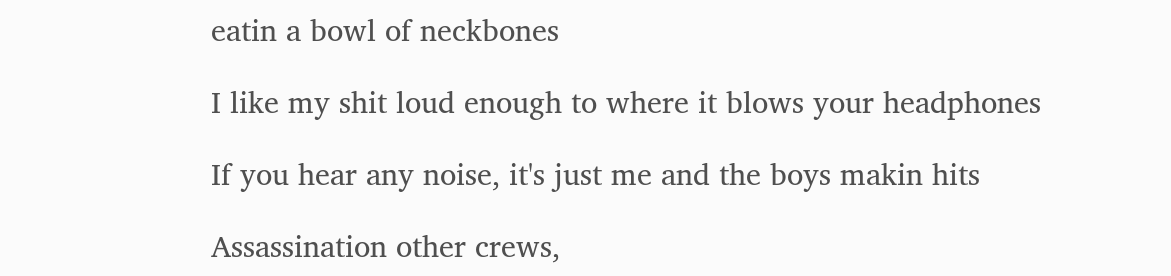eatin a bowl of neckbones

I like my shit loud enough to where it blows your headphones

If you hear any noise, it's just me and the boys makin hits

Assassination other crews,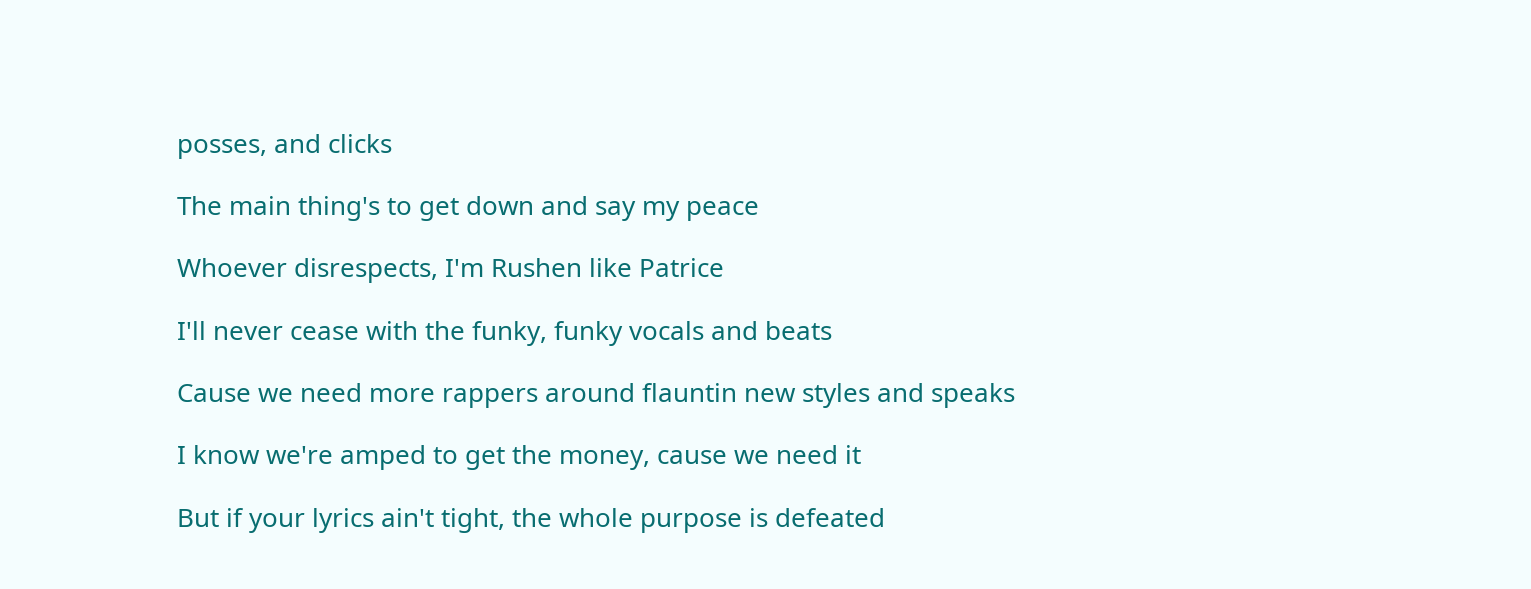posses, and clicks

The main thing's to get down and say my peace

Whoever disrespects, I'm Rushen like Patrice

I'll never cease with the funky, funky vocals and beats

Cause we need more rappers around flauntin new styles and speaks

I know we're amped to get the money, cause we need it

But if your lyrics ain't tight, the whole purpose is defeated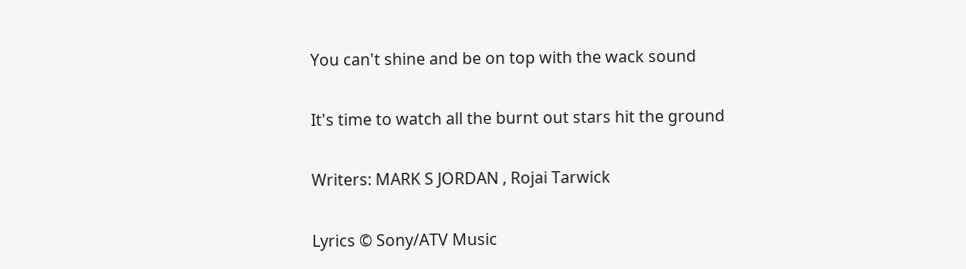You can't shine and be on top with the wack sound

It's time to watch all the burnt out stars hit the ground

Writers: MARK S JORDAN , Rojai Tarwick

Lyrics © Sony/ATV Music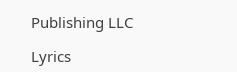Publishing LLC

Lyrics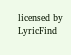licensed by LyricFind